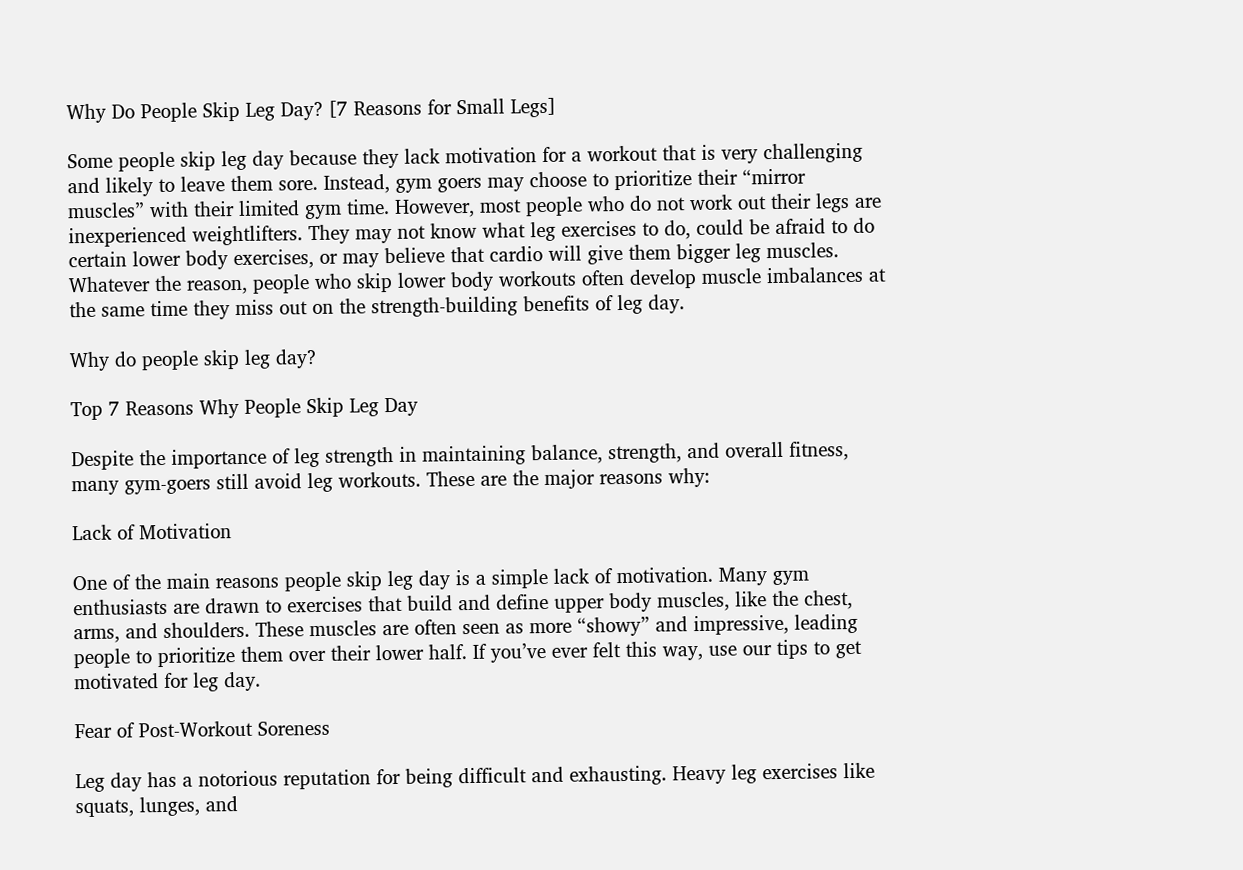Why Do People Skip Leg Day? [7 Reasons for Small Legs]

Some people skip leg day because they lack motivation for a workout that is very challenging and likely to leave them sore. Instead, gym goers may choose to prioritize their “mirror muscles” with their limited gym time. However, most people who do not work out their legs are inexperienced weightlifters. They may not know what leg exercises to do, could be afraid to do certain lower body exercises, or may believe that cardio will give them bigger leg muscles. Whatever the reason, people who skip lower body workouts often develop muscle imbalances at the same time they miss out on the strength-building benefits of leg day.

Why do people skip leg day?

Top 7 Reasons Why People Skip Leg Day

Despite the importance of leg strength in maintaining balance, strength, and overall fitness, many gym-goers still avoid leg workouts. These are the major reasons why:

Lack of Motivation

One of the main reasons people skip leg day is a simple lack of motivation. Many gym enthusiasts are drawn to exercises that build and define upper body muscles, like the chest, arms, and shoulders. These muscles are often seen as more “showy” and impressive, leading people to prioritize them over their lower half. If you’ve ever felt this way, use our tips to get motivated for leg day.

Fear of Post-Workout Soreness

Leg day has a notorious reputation for being difficult and exhausting. Heavy leg exercises like squats, lunges, and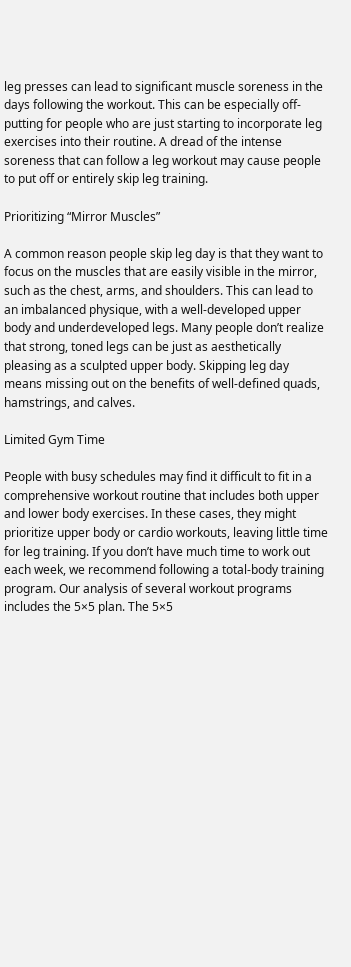leg presses can lead to significant muscle soreness in the days following the workout. This can be especially off-putting for people who are just starting to incorporate leg exercises into their routine. A dread of the intense soreness that can follow a leg workout may cause people to put off or entirely skip leg training.

Prioritizing “Mirror Muscles”

A common reason people skip leg day is that they want to focus on the muscles that are easily visible in the mirror, such as the chest, arms, and shoulders. This can lead to an imbalanced physique, with a well-developed upper body and underdeveloped legs. Many people don’t realize that strong, toned legs can be just as aesthetically pleasing as a sculpted upper body. Skipping leg day means missing out on the benefits of well-defined quads, hamstrings, and calves.

Limited Gym Time

People with busy schedules may find it difficult to fit in a comprehensive workout routine that includes both upper and lower body exercises. In these cases, they might prioritize upper body or cardio workouts, leaving little time for leg training. If you don’t have much time to work out each week, we recommend following a total-body training program. Our analysis of several workout programs includes the 5×5 plan. The 5×5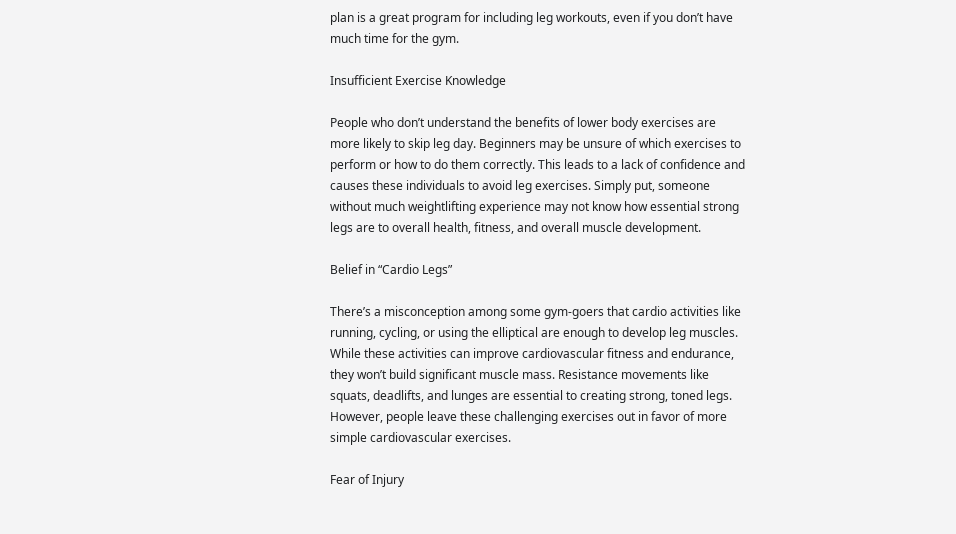plan is a great program for including leg workouts, even if you don’t have much time for the gym.

Insufficient Exercise Knowledge

People who don’t understand the benefits of lower body exercises are more likely to skip leg day. Beginners may be unsure of which exercises to perform or how to do them correctly. This leads to a lack of confidence and causes these individuals to avoid leg exercises. Simply put, someone without much weightlifting experience may not know how essential strong legs are to overall health, fitness, and overall muscle development.

Belief in “Cardio Legs”

There’s a misconception among some gym-goers that cardio activities like running, cycling, or using the elliptical are enough to develop leg muscles. While these activities can improve cardiovascular fitness and endurance, they won’t build significant muscle mass. Resistance movements like squats, deadlifts, and lunges are essential to creating strong, toned legs. However, people leave these challenging exercises out in favor of more simple cardiovascular exercises.

Fear of Injury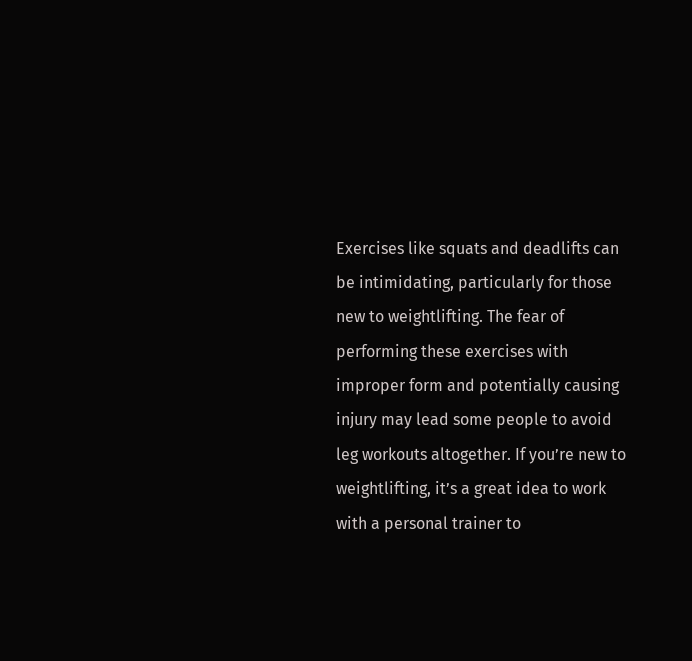Exercises like squats and deadlifts can be intimidating, particularly for those new to weightlifting. The fear of performing these exercises with improper form and potentially causing injury may lead some people to avoid leg workouts altogether. If you’re new to weightlifting, it’s a great idea to work with a personal trainer to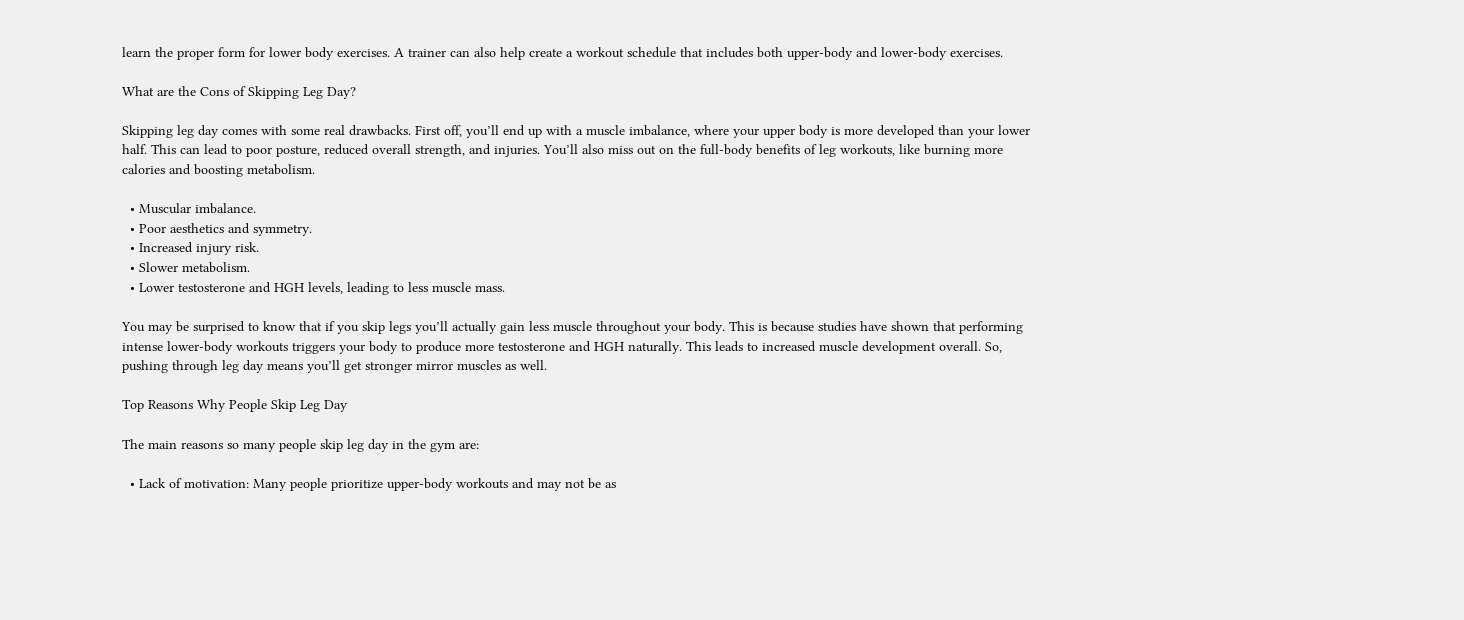learn the proper form for lower body exercises. A trainer can also help create a workout schedule that includes both upper-body and lower-body exercises.

What are the Cons of Skipping Leg Day?

Skipping leg day comes with some real drawbacks. First off, you’ll end up with a muscle imbalance, where your upper body is more developed than your lower half. This can lead to poor posture, reduced overall strength, and injuries. You’ll also miss out on the full-body benefits of leg workouts, like burning more calories and boosting metabolism.

  • Muscular imbalance.
  • Poor aesthetics and symmetry.
  • Increased injury risk.
  • Slower metabolism.
  • Lower testosterone and HGH levels, leading to less muscle mass.

You may be surprised to know that if you skip legs you’ll actually gain less muscle throughout your body. This is because studies have shown that performing intense lower-body workouts triggers your body to produce more testosterone and HGH naturally. This leads to increased muscle development overall. So, pushing through leg day means you’ll get stronger mirror muscles as well.

Top Reasons Why People Skip Leg Day

The main reasons so many people skip leg day in the gym are:

  • Lack of motivation: Many people prioritize upper-body workouts and may not be as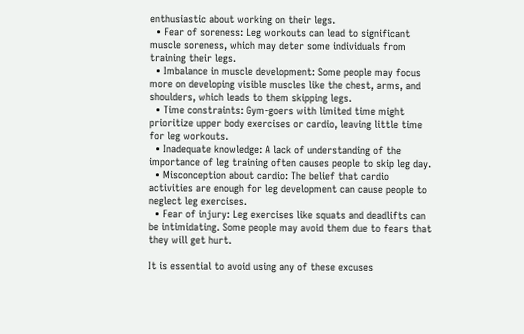enthusiastic about working on their legs.
  • Fear of soreness: Leg workouts can lead to significant muscle soreness, which may deter some individuals from training their legs.
  • Imbalance in muscle development: Some people may focus more on developing visible muscles like the chest, arms, and shoulders, which leads to them skipping legs.
  • Time constraints: Gym-goers with limited time might prioritize upper body exercises or cardio, leaving little time for leg workouts.
  • Inadequate knowledge: A lack of understanding of the importance of leg training often causes people to skip leg day.
  • Misconception about cardio: The belief that cardio activities are enough for leg development can cause people to neglect leg exercises.
  • Fear of injury: Leg exercises like squats and deadlifts can be intimidating. Some people may avoid them due to fears that they will get hurt.

It is essential to avoid using any of these excuses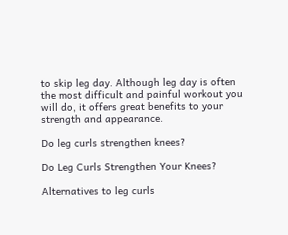to skip leg day. Although leg day is often the most difficult and painful workout you will do, it offers great benefits to your strength and appearance.

Do leg curls strengthen knees?

Do Leg Curls Strengthen Your Knees?

Alternatives to leg curls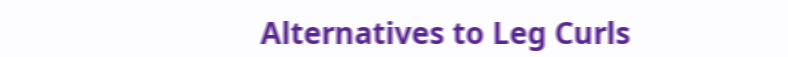Alternatives to Leg Curls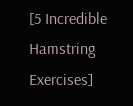[5 Incredible Hamstring Exercises]